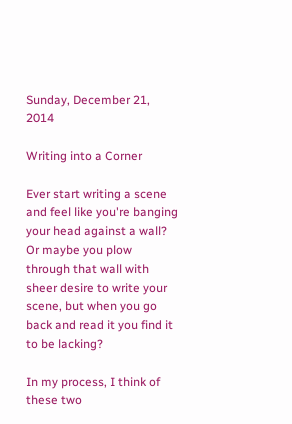Sunday, December 21, 2014

Writing into a Corner

Ever start writing a scene and feel like you're banging your head against a wall?  Or maybe you plow through that wall with sheer desire to write your scene, but when you go back and read it you find it to be lacking?

In my process, I think of these two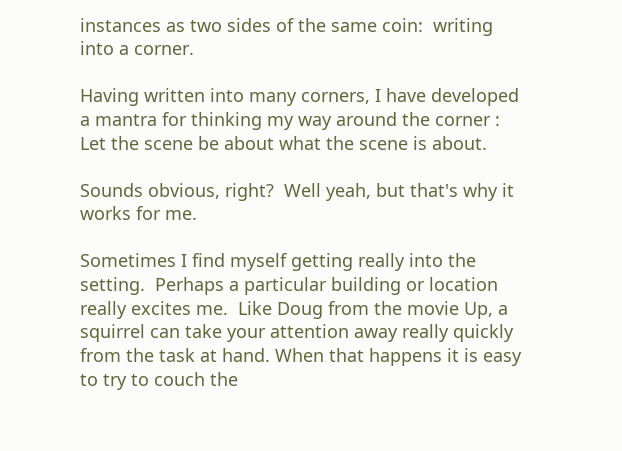instances as two sides of the same coin:  writing into a corner.

Having written into many corners, I have developed a mantra for thinking my way around the corner :  Let the scene be about what the scene is about.

Sounds obvious, right?  Well yeah, but that's why it works for me.

Sometimes I find myself getting really into the setting.  Perhaps a particular building or location really excites me.  Like Doug from the movie Up, a squirrel can take your attention away really quickly from the task at hand. When that happens it is easy to try to couch the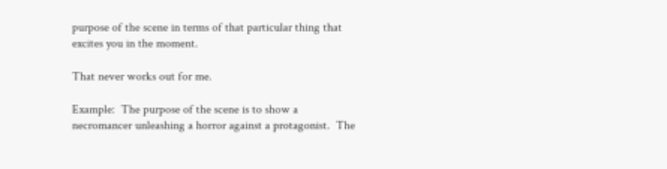purpose of the scene in terms of that particular thing that excites you in the moment.

That never works out for me.

Example:  The purpose of the scene is to show a necromancer unleashing a horror against a protagonist.  The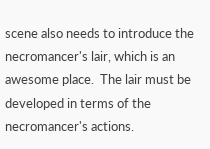scene also needs to introduce the necromancer's lair, which is an awesome place.  The lair must be developed in terms of the necromancer's actions.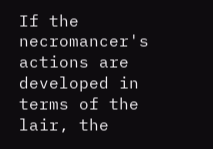If the necromancer's actions are developed in terms of the lair, the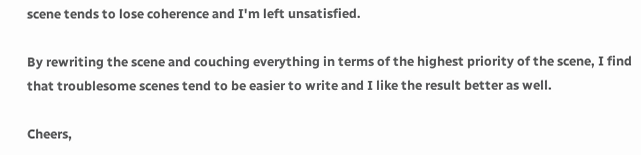scene tends to lose coherence and I'm left unsatisfied.

By rewriting the scene and couching everything in terms of the highest priority of the scene, I find that troublesome scenes tend to be easier to write and I like the result better as well.

Cheers,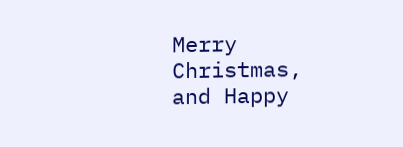Merry Christmas, and Happy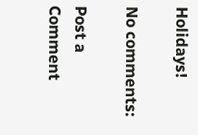Holidays!

No comments:

Post a Comment